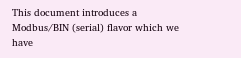This document introduces a Modbus/BIN (serial) flavor which we have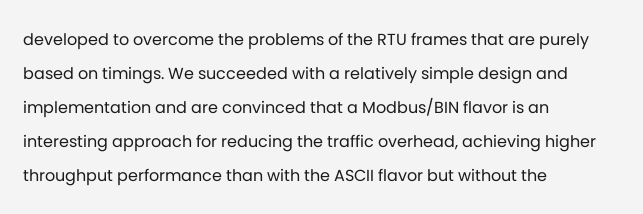developed to overcome the problems of the RTU frames that are purely based on timings. We succeeded with a relatively simple design and implementation and are convinced that a Modbus/BIN flavor is an interesting approach for reducing the traffic overhead, achieving higher throughput performance than with the ASCII flavor but without the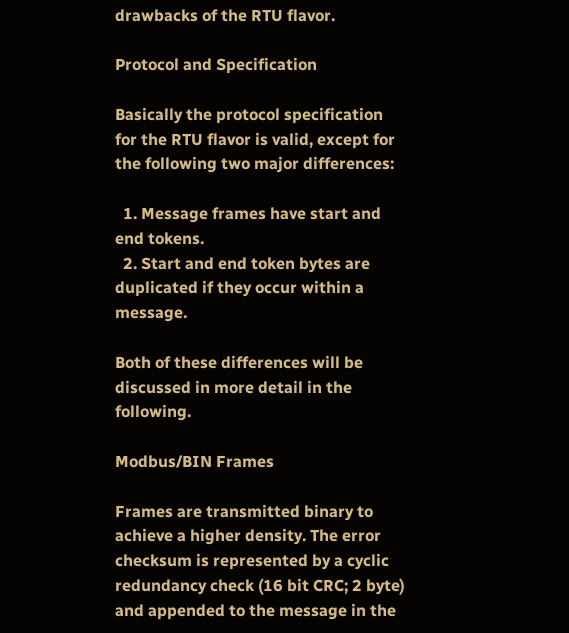drawbacks of the RTU flavor.

Protocol and Specification

Basically the protocol specification for the RTU flavor is valid, except for the following two major differences:

  1. Message frames have start and end tokens.
  2. Start and end token bytes are duplicated if they occur within a message.

Both of these differences will be discussed in more detail in the following.

Modbus/BIN Frames

Frames are transmitted binary to achieve a higher density. The error checksum is represented by a cyclic redundancy check (16 bit CRC; 2 byte) and appended to the message in the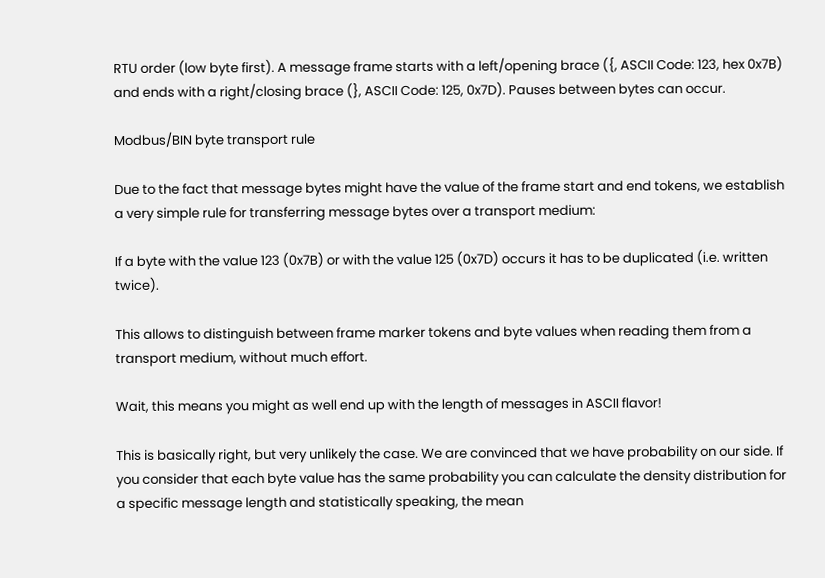RTU order (low byte first). A message frame starts with a left/opening brace ({, ASCII Code: 123, hex 0x7B) and ends with a right/closing brace (}, ASCII Code: 125, 0x7D). Pauses between bytes can occur.

Modbus/BIN byte transport rule

Due to the fact that message bytes might have the value of the frame start and end tokens, we establish a very simple rule for transferring message bytes over a transport medium:

If a byte with the value 123 (0x7B) or with the value 125 (0x7D) occurs it has to be duplicated (i.e. written twice).

This allows to distinguish between frame marker tokens and byte values when reading them from a transport medium, without much effort.

Wait, this means you might as well end up with the length of messages in ASCII flavor!

This is basically right, but very unlikely the case. We are convinced that we have probability on our side. If you consider that each byte value has the same probability you can calculate the density distribution for a specific message length and statistically speaking, the mean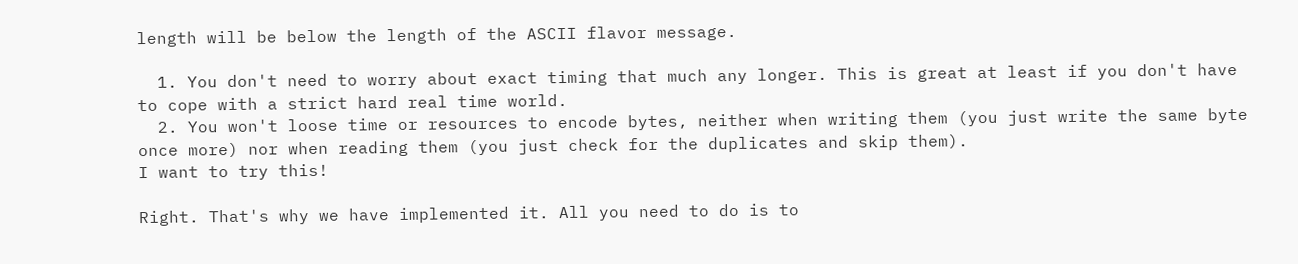length will be below the length of the ASCII flavor message.

  1. You don't need to worry about exact timing that much any longer. This is great at least if you don't have to cope with a strict hard real time world.
  2. You won't loose time or resources to encode bytes, neither when writing them (you just write the same byte once more) nor when reading them (you just check for the duplicates and skip them).
I want to try this!

Right. That's why we have implemented it. All you need to do is to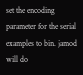set the encoding parameter for the serial examples to bin. jamod will do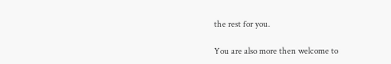the rest for you.

You are also more then welcome to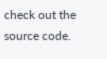check out the source code.